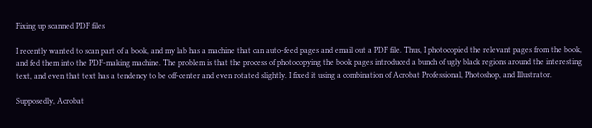Fixing up scanned PDF files

I recently wanted to scan part of a book, and my lab has a machine that can auto-feed pages and email out a PDF file. Thus, I photocopied the relevant pages from the book, and fed them into the PDF-making machine. The problem is that the process of photocopying the book pages introduced a bunch of ugly black regions around the interesting text, and even that text has a tendency to be off-center and even rotated slightly. I fixed it using a combination of Acrobat Professional, Photoshop, and Illustrator.

Supposedly, Acrobat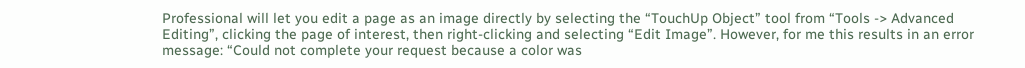Professional will let you edit a page as an image directly by selecting the “TouchUp Object” tool from “Tools -> Advanced Editing”, clicking the page of interest, then right-clicking and selecting “Edit Image”. However, for me this results in an error message: “Could not complete your request because a color was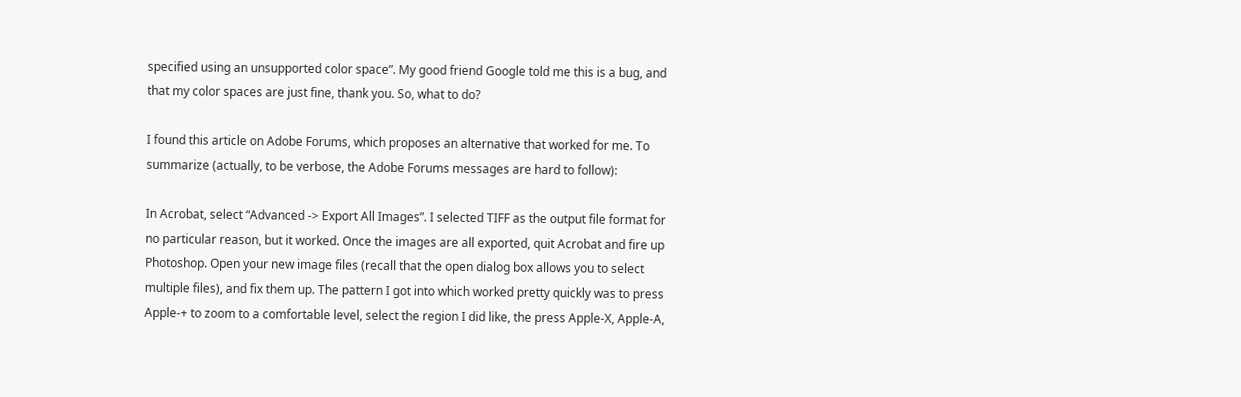specified using an unsupported color space”. My good friend Google told me this is a bug, and that my color spaces are just fine, thank you. So, what to do?

I found this article on Adobe Forums, which proposes an alternative that worked for me. To summarize (actually, to be verbose, the Adobe Forums messages are hard to follow):

In Acrobat, select “Advanced -> Export All Images”. I selected TIFF as the output file format for no particular reason, but it worked. Once the images are all exported, quit Acrobat and fire up Photoshop. Open your new image files (recall that the open dialog box allows you to select multiple files), and fix them up. The pattern I got into which worked pretty quickly was to press Apple-+ to zoom to a comfortable level, select the region I did like, the press Apple-X, Apple-A,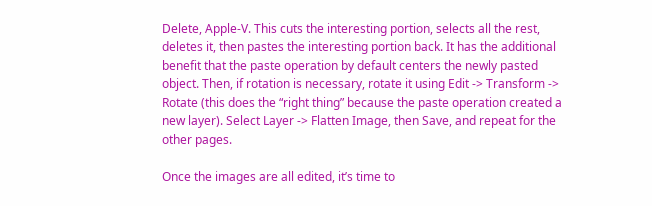Delete, Apple-V. This cuts the interesting portion, selects all the rest, deletes it, then pastes the interesting portion back. It has the additional benefit that the paste operation by default centers the newly pasted object. Then, if rotation is necessary, rotate it using Edit -> Transform -> Rotate (this does the “right thing” because the paste operation created a new layer). Select Layer -> Flatten Image, then Save, and repeat for the other pages.

Once the images are all edited, it’s time to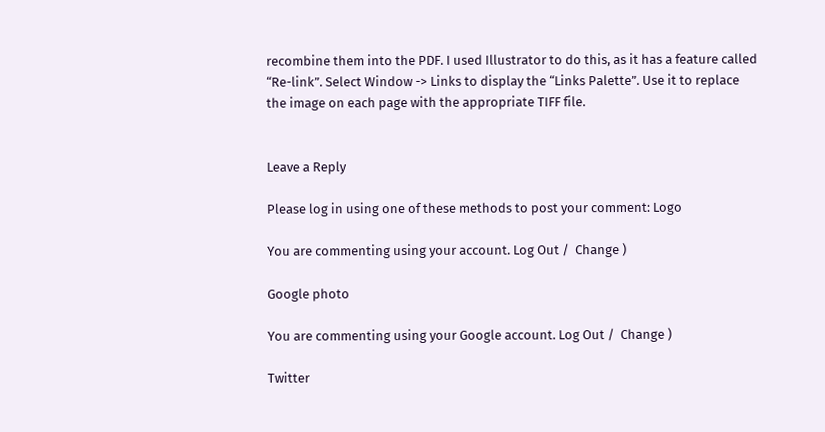recombine them into the PDF. I used Illustrator to do this, as it has a feature called “Re-link”. Select Window -> Links to display the “Links Palette”. Use it to replace the image on each page with the appropriate TIFF file.


Leave a Reply

Please log in using one of these methods to post your comment: Logo

You are commenting using your account. Log Out /  Change )

Google photo

You are commenting using your Google account. Log Out /  Change )

Twitter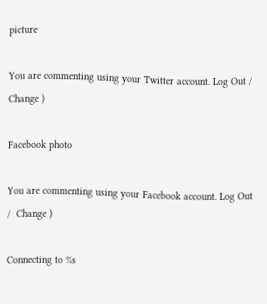picture

You are commenting using your Twitter account. Log Out /  Change )

Facebook photo

You are commenting using your Facebook account. Log Out /  Change )

Connecting to %s